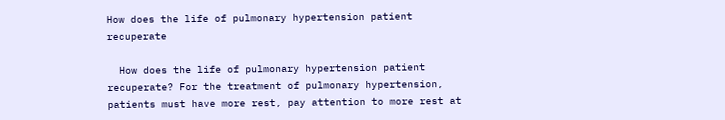How does the life of pulmonary hypertension patient recuperate

  How does the life of pulmonary hypertension patient recuperate? For the treatment of pulmonary hypertension, patients must have more rest, pay attention to more rest at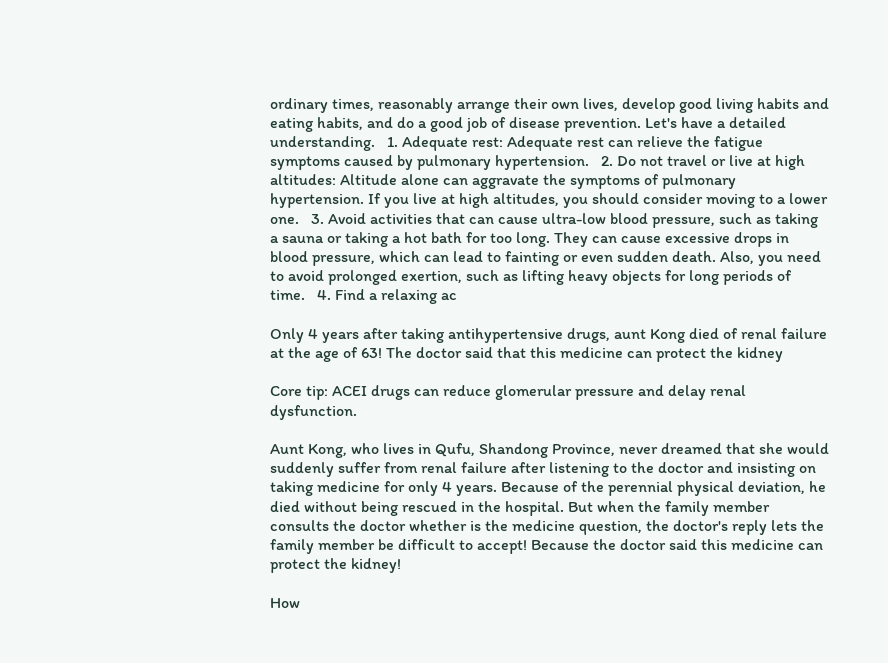ordinary times, reasonably arrange their own lives, develop good living habits and eating habits, and do a good job of disease prevention. Let's have a detailed understanding.   1. Adequate rest: Adequate rest can relieve the fatigue symptoms caused by pulmonary hypertension.   2. Do not travel or live at high altitudes: Altitude alone can aggravate the symptoms of pulmonary hypertension. If you live at high altitudes, you should consider moving to a lower one.   3. Avoid activities that can cause ultra-low blood pressure, such as taking a sauna or taking a hot bath for too long. They can cause excessive drops in blood pressure, which can lead to fainting or even sudden death. Also, you need to avoid prolonged exertion, such as lifting heavy objects for long periods of time.   4. Find a relaxing ac

Only 4 years after taking antihypertensive drugs, aunt Kong died of renal failure at the age of 63! The doctor said that this medicine can protect the kidney

Core tip: ACEI drugs can reduce glomerular pressure and delay renal dysfunction.

Aunt Kong, who lives in Qufu, Shandong Province, never dreamed that she would suddenly suffer from renal failure after listening to the doctor and insisting on taking medicine for only 4 years. Because of the perennial physical deviation, he died without being rescued in the hospital. But when the family member consults the doctor whether is the medicine question, the doctor's reply lets the family member be difficult to accept! Because the doctor said this medicine can protect the kidney!

How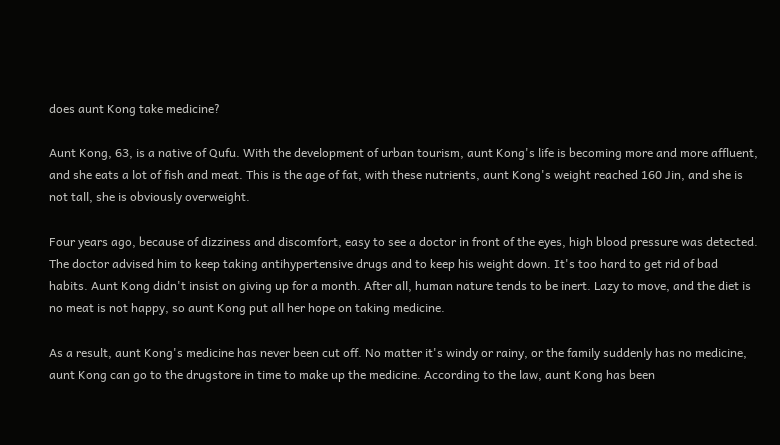does aunt Kong take medicine?

Aunt Kong, 63, is a native of Qufu. With the development of urban tourism, aunt Kong's life is becoming more and more affluent, and she eats a lot of fish and meat. This is the age of fat, with these nutrients, aunt Kong's weight reached 160 Jin, and she is not tall, she is obviously overweight.

Four years ago, because of dizziness and discomfort, easy to see a doctor in front of the eyes, high blood pressure was detected. The doctor advised him to keep taking antihypertensive drugs and to keep his weight down. It's too hard to get rid of bad habits. Aunt Kong didn't insist on giving up for a month. After all, human nature tends to be inert. Lazy to move, and the diet is no meat is not happy, so aunt Kong put all her hope on taking medicine.

As a result, aunt Kong's medicine has never been cut off. No matter it's windy or rainy, or the family suddenly has no medicine, aunt Kong can go to the drugstore in time to make up the medicine. According to the law, aunt Kong has been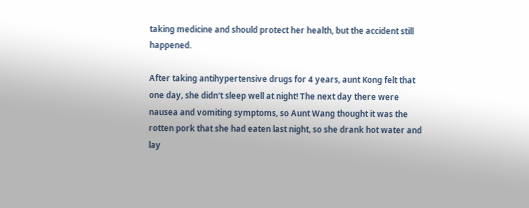taking medicine and should protect her health, but the accident still happened.

After taking antihypertensive drugs for 4 years, aunt Kong felt that one day, she didn't sleep well at night! The next day there were nausea and vomiting symptoms, so Aunt Wang thought it was the rotten pork that she had eaten last night, so she drank hot water and lay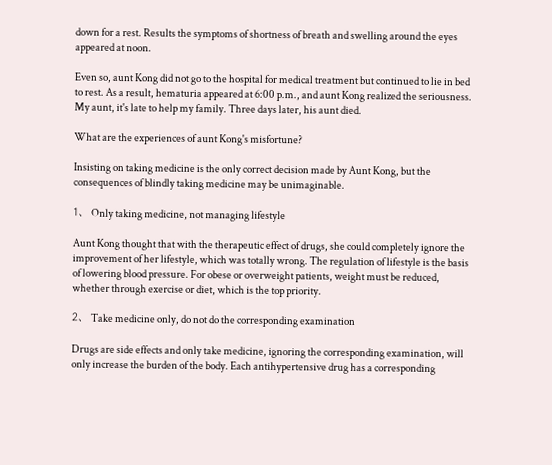down for a rest. Results the symptoms of shortness of breath and swelling around the eyes appeared at noon.

Even so, aunt Kong did not go to the hospital for medical treatment but continued to lie in bed to rest. As a result, hematuria appeared at 6:00 p.m., and aunt Kong realized the seriousness. My aunt, it's late to help my family. Three days later, his aunt died.

What are the experiences of aunt Kong's misfortune?

Insisting on taking medicine is the only correct decision made by Aunt Kong, but the consequences of blindly taking medicine may be unimaginable.

1、 Only taking medicine, not managing lifestyle

Aunt Kong thought that with the therapeutic effect of drugs, she could completely ignore the improvement of her lifestyle, which was totally wrong. The regulation of lifestyle is the basis of lowering blood pressure. For obese or overweight patients, weight must be reduced, whether through exercise or diet, which is the top priority.

2、 Take medicine only, do not do the corresponding examination

Drugs are side effects and only take medicine, ignoring the corresponding examination, will only increase the burden of the body. Each antihypertensive drug has a corresponding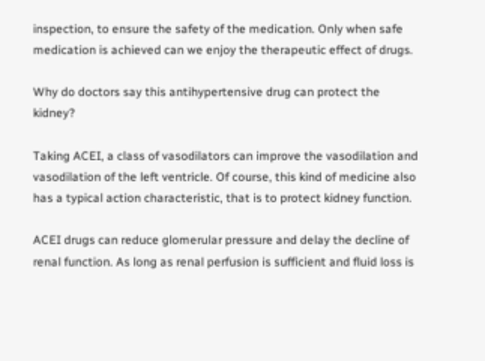inspection, to ensure the safety of the medication. Only when safe medication is achieved can we enjoy the therapeutic effect of drugs.

Why do doctors say this antihypertensive drug can protect the kidney?

Taking ACEI, a class of vasodilators can improve the vasodilation and vasodilation of the left ventricle. Of course, this kind of medicine also has a typical action characteristic, that is to protect kidney function.

ACEI drugs can reduce glomerular pressure and delay the decline of renal function. As long as renal perfusion is sufficient and fluid loss is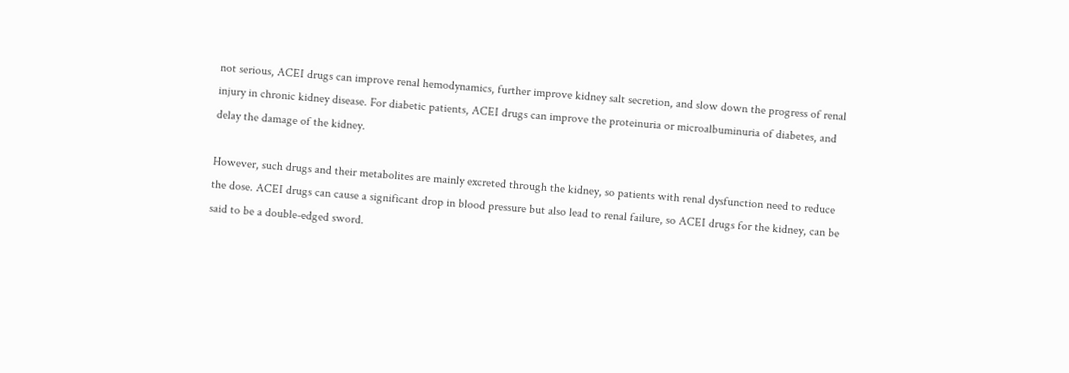not serious, ACEI drugs can improve renal hemodynamics, further improve kidney salt secretion, and slow down the progress of renal injury in chronic kidney disease. For diabetic patients, ACEI drugs can improve the proteinuria or microalbuminuria of diabetes, and delay the damage of the kidney.

However, such drugs and their metabolites are mainly excreted through the kidney, so patients with renal dysfunction need to reduce the dose. ACEI drugs can cause a significant drop in blood pressure but also lead to renal failure, so ACEI drugs for the kidney, can be said to be a double-edged sword.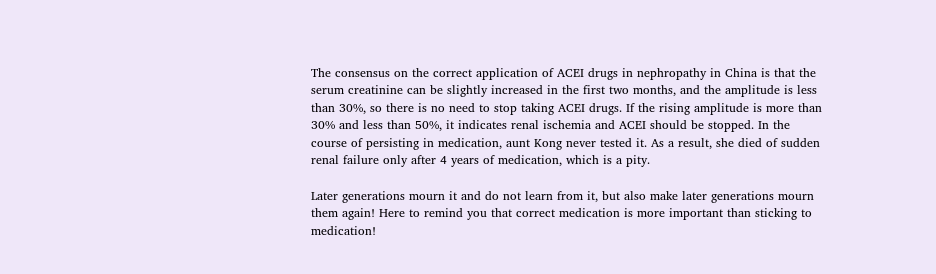The consensus on the correct application of ACEI drugs in nephropathy in China is that the serum creatinine can be slightly increased in the first two months, and the amplitude is less than 30%, so there is no need to stop taking ACEI drugs. If the rising amplitude is more than 30% and less than 50%, it indicates renal ischemia and ACEI should be stopped. In the course of persisting in medication, aunt Kong never tested it. As a result, she died of sudden renal failure only after 4 years of medication, which is a pity.

Later generations mourn it and do not learn from it, but also make later generations mourn them again! Here to remind you that correct medication is more important than sticking to medication!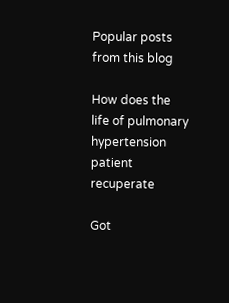Popular posts from this blog

How does the life of pulmonary hypertension patient recuperate

Got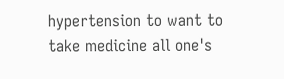hypertension to want to take medicine all one's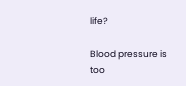life?

Blood pressure is too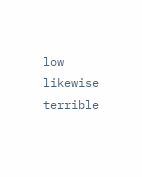low likewise terrible